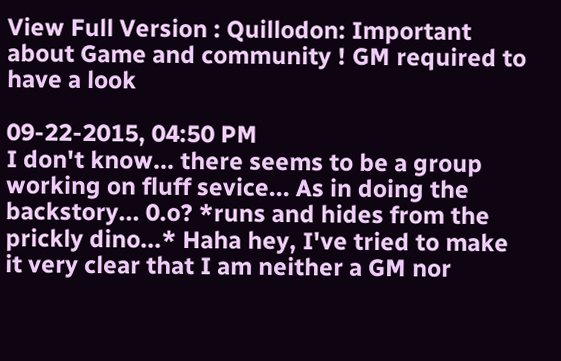View Full Version : Quillodon: Important about Game and community ! GM required to have a look

09-22-2015, 04:50 PM
I don't know... there seems to be a group working on fluff sevice... As in doing the backstory... 0.o? *runs and hides from the prickly dino...* Haha hey, I've tried to make it very clear that I am neither a GM nor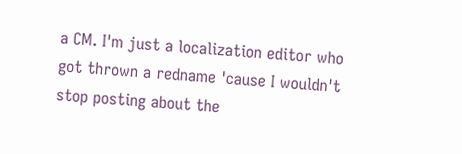a CM. I'm just a localization editor who got thrown a redname 'cause I wouldn't stop posting about the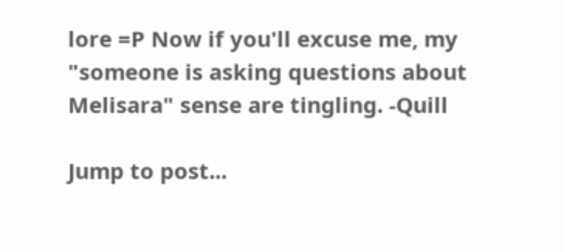lore =P Now if you'll excuse me, my "someone is asking questions about Melisara" sense are tingling. -Quill

Jump to post...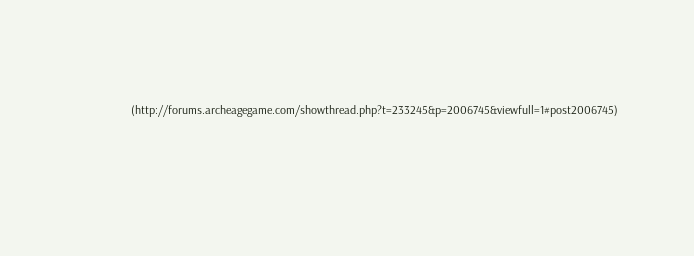(http://forums.archeagegame.com/showthread.php?t=233245&p=2006745&viewfull=1#post2006745)